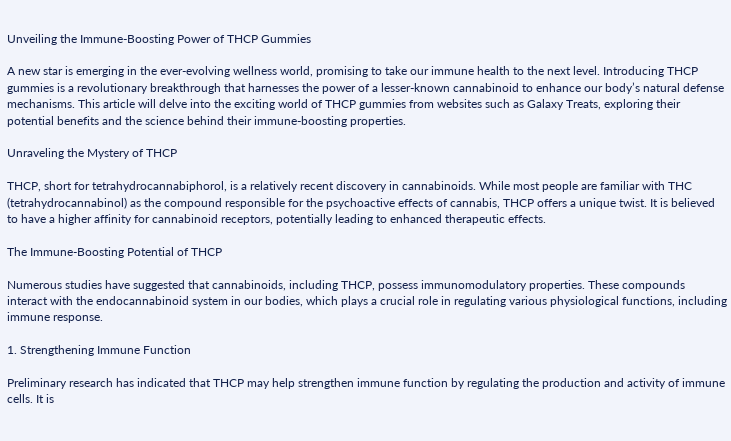Unveiling the Immune-Boosting Power of THCP Gummies

A new star is emerging in the ever-evolving wellness world, promising to take our immune health to the next level. Introducing THCP gummies is a revolutionary breakthrough that harnesses the power of a lesser-known cannabinoid to enhance our body’s natural defense mechanisms. This article will delve into the exciting world of THCP gummies from websites such as Galaxy Treats, exploring their potential benefits and the science behind their immune-boosting properties.

Unraveling the Mystery of THCP

THCP, short for tetrahydrocannabiphorol, is a relatively recent discovery in cannabinoids. While most people are familiar with THC (tetrahydrocannabinol) as the compound responsible for the psychoactive effects of cannabis, THCP offers a unique twist. It is believed to have a higher affinity for cannabinoid receptors, potentially leading to enhanced therapeutic effects.

The Immune-Boosting Potential of THCP

Numerous studies have suggested that cannabinoids, including THCP, possess immunomodulatory properties. These compounds interact with the endocannabinoid system in our bodies, which plays a crucial role in regulating various physiological functions, including immune response.

1. Strengthening Immune Function

Preliminary research has indicated that THCP may help strengthen immune function by regulating the production and activity of immune cells. It is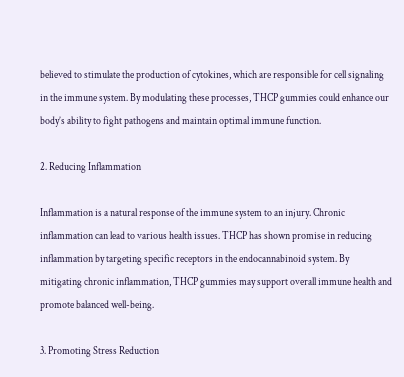believed to stimulate the production of cytokines, which are responsible for cell signaling in the immune system. By modulating these processes, THCP gummies could enhance our body’s ability to fight pathogens and maintain optimal immune function.

2. Reducing Inflammation

Inflammation is a natural response of the immune system to an injury. Chronic inflammation can lead to various health issues. THCP has shown promise in reducing inflammation by targeting specific receptors in the endocannabinoid system. By mitigating chronic inflammation, THCP gummies may support overall immune health and promote balanced well-being.

3. Promoting Stress Reduction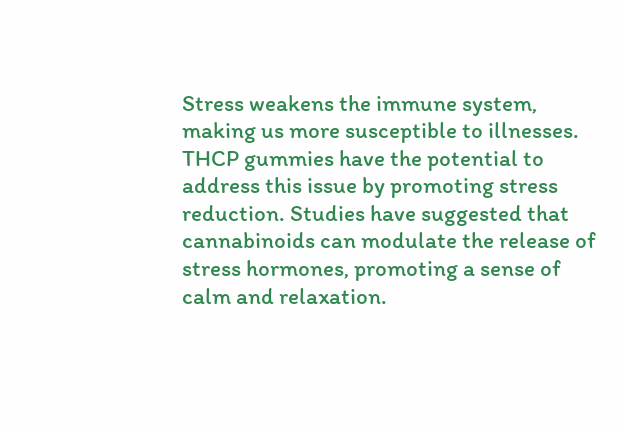Stress weakens the immune system, making us more susceptible to illnesses. THCP gummies have the potential to address this issue by promoting stress reduction. Studies have suggested that cannabinoids can modulate the release of stress hormones, promoting a sense of calm and relaxation.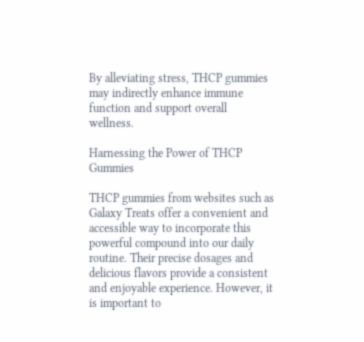By alleviating stress, THCP gummies may indirectly enhance immune function and support overall wellness.

Harnessing the Power of THCP Gummies

THCP gummies from websites such as Galaxy Treats offer a convenient and accessible way to incorporate this powerful compound into our daily routine. Their precise dosages and delicious flavors provide a consistent and enjoyable experience. However, it is important to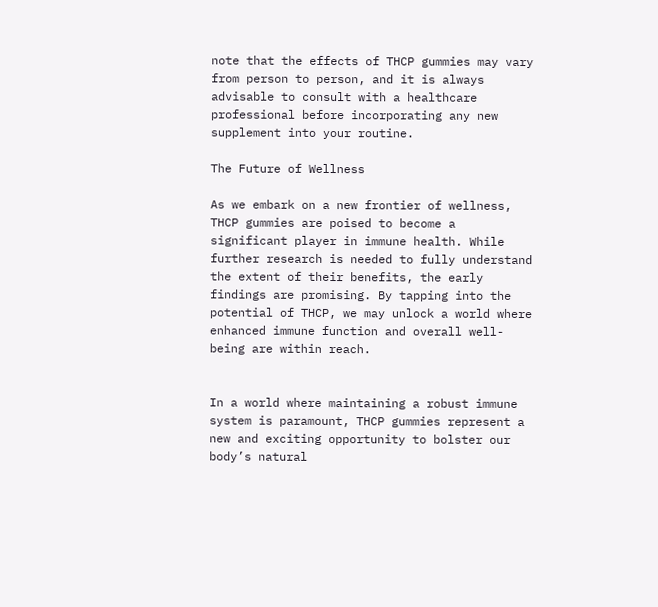note that the effects of THCP gummies may vary from person to person, and it is always advisable to consult with a healthcare professional before incorporating any new supplement into your routine.

The Future of Wellness

As we embark on a new frontier of wellness, THCP gummies are poised to become a significant player in immune health. While further research is needed to fully understand the extent of their benefits, the early findings are promising. By tapping into the potential of THCP, we may unlock a world where enhanced immune function and overall well-being are within reach.


In a world where maintaining a robust immune system is paramount, THCP gummies represent a new and exciting opportunity to bolster our body’s natural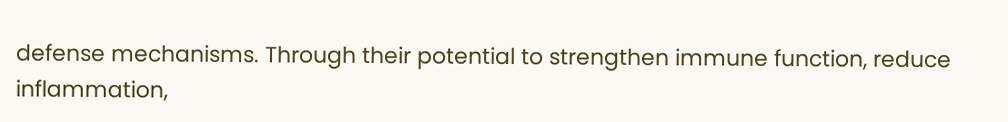defense mechanisms. Through their potential to strengthen immune function, reduce inflammation,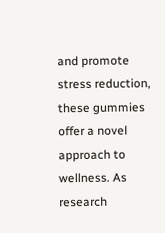and promote stress reduction, these gummies offer a novel approach to wellness. As research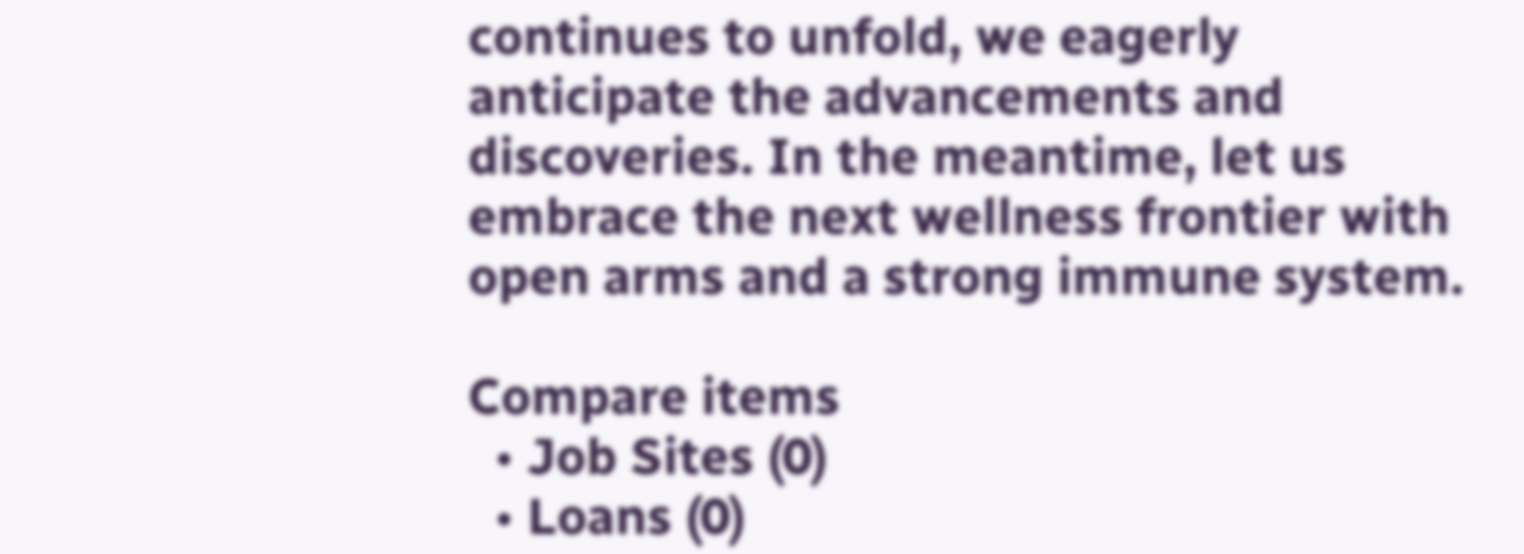continues to unfold, we eagerly anticipate the advancements and discoveries. In the meantime, let us embrace the next wellness frontier with open arms and a strong immune system.

Compare items
  • Job Sites (0)
  • Loans (0)